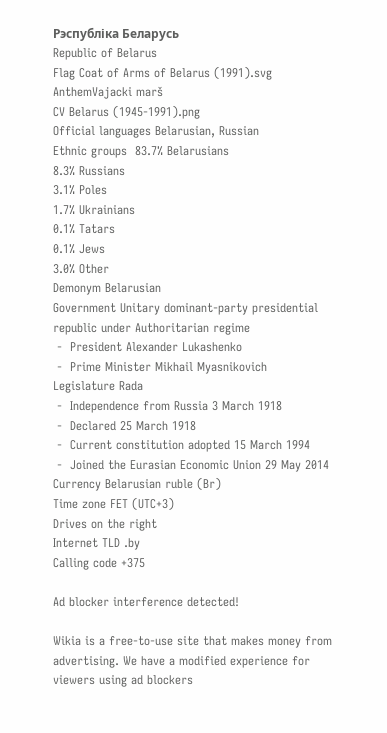Рэспубліка Беларусь
Republic of Belarus
Flag Coat of Arms of Belarus (1991).svg
AnthemVajacki marš
CV Belarus (1945-1991).png
Official languages Belarusian, Russian
Ethnic groups  83.7% Belarusians
8.3% Russians
3.1% Poles
1.7% Ukrainians
0.1% Tatars
0.1% Jews
3.0% Other
Demonym Belarusian
Government Unitary dominant-party presidential republic under Authoritarian regime
 -  President Alexander Lukashenko
 -  Prime Minister Mikhail Myasnikovich
Legislature Rada
 -  Independence from Russia 3 March 1918
 -  Declared 25 March 1918
 -  Current constitution adopted 15 March 1994
 -  Joined the Eurasian Economic Union 29 May 2014
Currency Belarusian ruble (Br)
Time zone FET (UTC+3)
Drives on the right
Internet TLD .by
Calling code +375

Ad blocker interference detected!

Wikia is a free-to-use site that makes money from advertising. We have a modified experience for viewers using ad blockers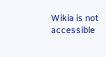Wikia is not accessible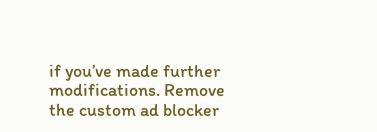if you’ve made further modifications. Remove the custom ad blocker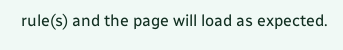rule(s) and the page will load as expected.